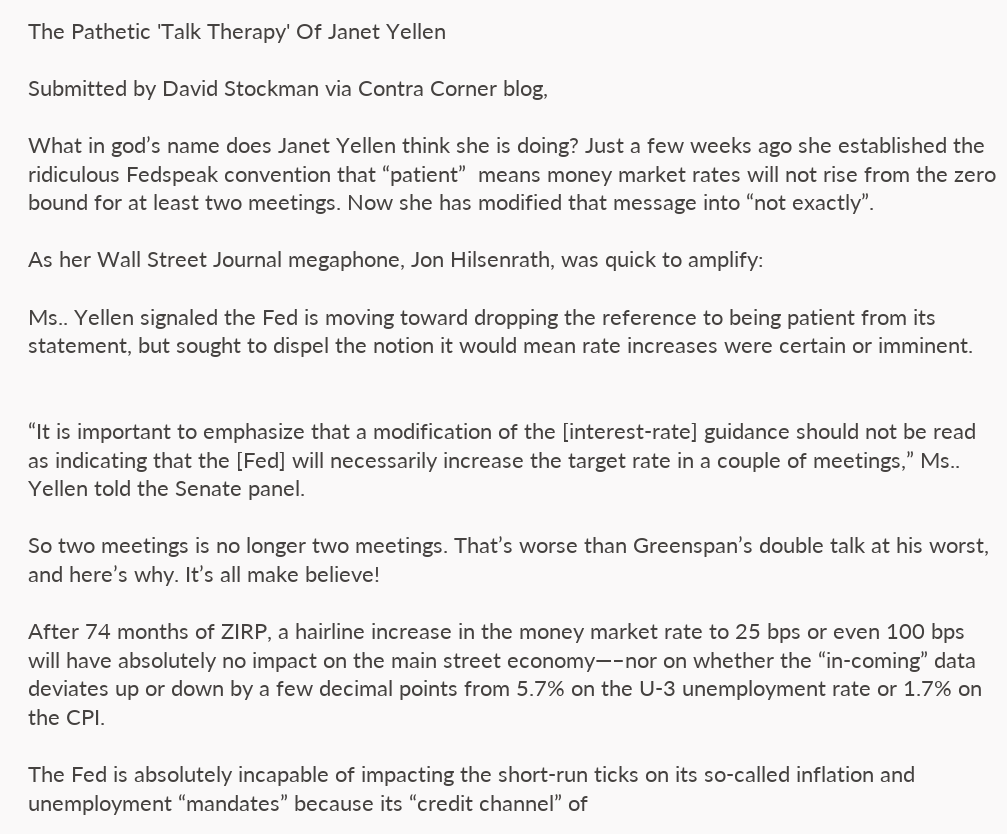The Pathetic 'Talk Therapy' Of Janet Yellen

Submitted by David Stockman via Contra Corner blog,

What in god’s name does Janet Yellen think she is doing? Just a few weeks ago she established the ridiculous Fedspeak convention that “patient”  means money market rates will not rise from the zero bound for at least two meetings. Now she has modified that message into “not exactly”.

As her Wall Street Journal megaphone, Jon Hilsenrath, was quick to amplify:

Ms.. Yellen signaled the Fed is moving toward dropping the reference to being patient from its statement, but sought to dispel the notion it would mean rate increases were certain or imminent.


“It is important to emphasize that a modification of the [interest-rate] guidance should not be read as indicating that the [Fed] will necessarily increase the target rate in a couple of meetings,” Ms.. Yellen told the Senate panel.

So two meetings is no longer two meetings. That’s worse than Greenspan’s double talk at his worst, and here’s why. It’s all make believe!

After 74 months of ZIRP, a hairline increase in the money market rate to 25 bps or even 100 bps will have absolutely no impact on the main street economy—–nor on whether the “in-coming” data deviates up or down by a few decimal points from 5.7% on the U-3 unemployment rate or 1.7% on the CPI.

The Fed is absolutely incapable of impacting the short-run ticks on its so-called inflation and unemployment “mandates” because its “credit channel” of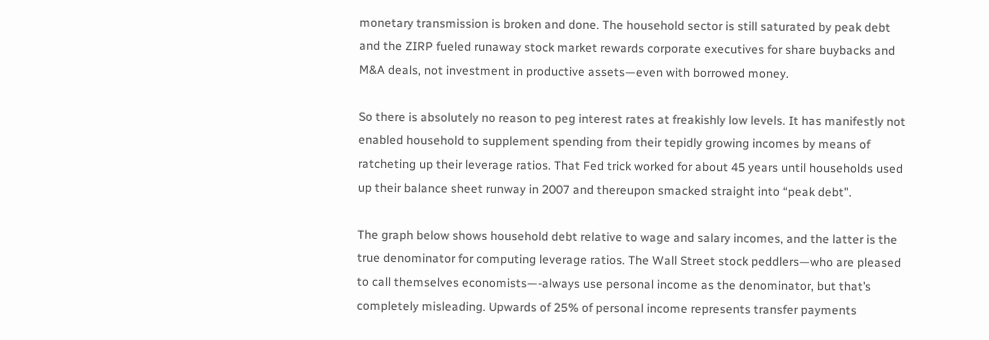monetary transmission is broken and done. The household sector is still saturated by peak debt and the ZIRP fueled runaway stock market rewards corporate executives for share buybacks and M&A deals, not investment in productive assets—even with borrowed money.

So there is absolutely no reason to peg interest rates at freakishly low levels. It has manifestly not enabled household to supplement spending from their tepidly growing incomes by means of ratcheting up their leverage ratios. That Fed trick worked for about 45 years until households used up their balance sheet runway in 2007 and thereupon smacked straight into “peak debt”.

The graph below shows household debt relative to wage and salary incomes, and the latter is the true denominator for computing leverage ratios. The Wall Street stock peddlers—who are pleased to call themselves economists—-always use personal income as the denominator, but that’s completely misleading. Upwards of 25% of personal income represents transfer payments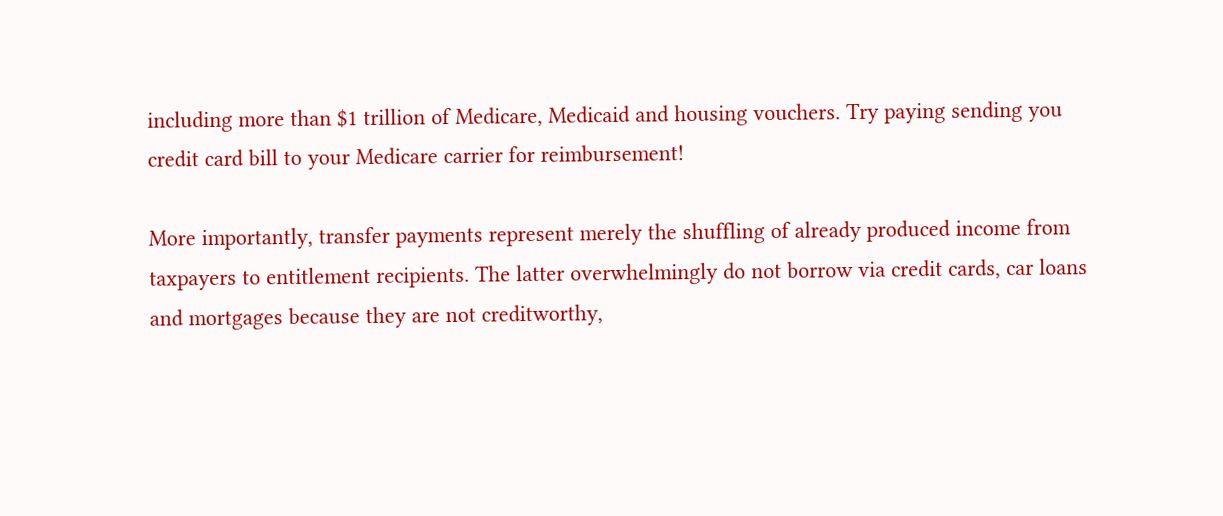including more than $1 trillion of Medicare, Medicaid and housing vouchers. Try paying sending you credit card bill to your Medicare carrier for reimbursement!

More importantly, transfer payments represent merely the shuffling of already produced income from taxpayers to entitlement recipients. The latter overwhelmingly do not borrow via credit cards, car loans and mortgages because they are not creditworthy,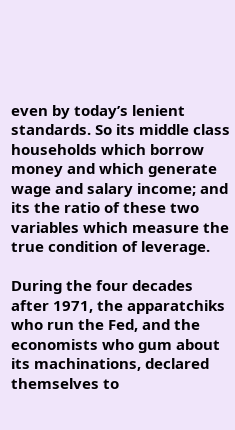even by today’s lenient standards. So its middle class households which borrow money and which generate wage and salary income; and its the ratio of these two variables which measure the true condition of leverage.

During the four decades after 1971, the apparatchiks who run the Fed, and the economists who gum about its machinations, declared themselves to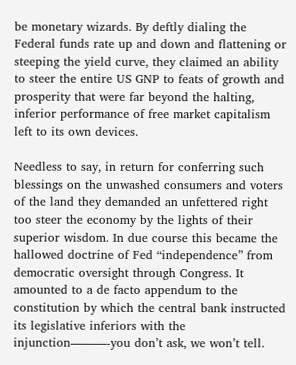be monetary wizards. By deftly dialing the Federal funds rate up and down and flattening or steeping the yield curve, they claimed an ability to steer the entire US GNP to feats of growth and prosperity that were far beyond the halting, inferior performance of free market capitalism left to its own devices.

Needless to say, in return for conferring such blessings on the unwashed consumers and voters of the land they demanded an unfettered right too steer the economy by the lights of their superior wisdom. In due course this became the hallowed doctrine of Fed “independence” from democratic oversight through Congress. It amounted to a de facto appendum to the constitution by which the central bank instructed its legislative inferiors with the injunction———-you don’t ask, we won’t tell.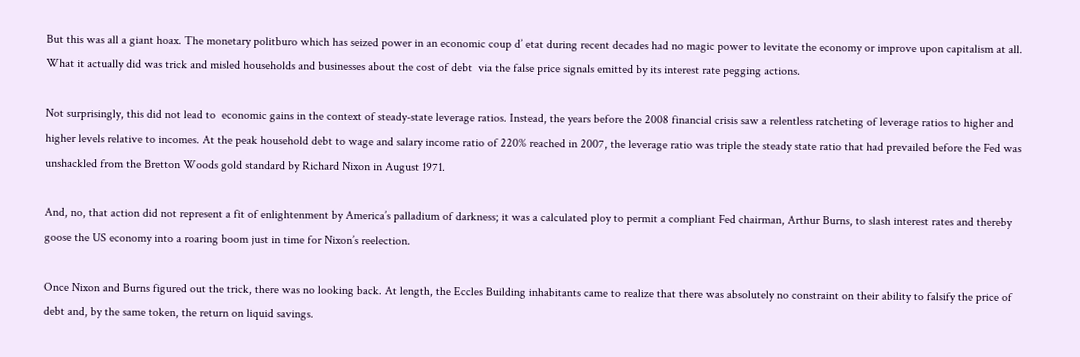But this was all a giant hoax. The monetary politburo which has seized power in an economic coup d’ etat during recent decades had no magic power to levitate the economy or improve upon capitalism at all. What it actually did was trick and misled households and businesses about the cost of debt  via the false price signals emitted by its interest rate pegging actions.

Not surprisingly, this did not lead to  economic gains in the context of steady-state leverage ratios. Instead, the years before the 2008 financial crisis saw a relentless ratcheting of leverage ratios to higher and higher levels relative to incomes. At the peak household debt to wage and salary income ratio of 220% reached in 2007, the leverage ratio was triple the steady state ratio that had prevailed before the Fed was unshackled from the Bretton Woods gold standard by Richard Nixon in August 1971.

And, no, that action did not represent a fit of enlightenment by America’s palladium of darkness; it was a calculated ploy to permit a compliant Fed chairman, Arthur Burns, to slash interest rates and thereby goose the US economy into a roaring boom just in time for Nixon’s reelection.

Once Nixon and Burns figured out the trick, there was no looking back. At length, the Eccles Building inhabitants came to realize that there was absolutely no constraint on their ability to falsify the price of debt and, by the same token, the return on liquid savings.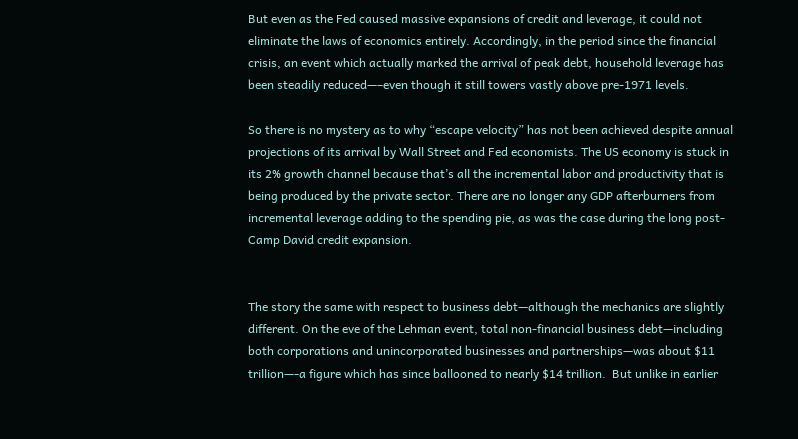But even as the Fed caused massive expansions of credit and leverage, it could not eliminate the laws of economics entirely. Accordingly, in the period since the financial crisis, an event which actually marked the arrival of peak debt, household leverage has been steadily reduced—–even though it still towers vastly above pre-1971 levels.

So there is no mystery as to why “escape velocity” has not been achieved despite annual projections of its arrival by Wall Street and Fed economists. The US economy is stuck in its 2% growth channel because that’s all the incremental labor and productivity that is being produced by the private sector. There are no longer any GDP afterburners from incremental leverage adding to the spending pie, as was the case during the long post-Camp David credit expansion.


The story the same with respect to business debt—although the mechanics are slightly different. On the eve of the Lehman event, total non-financial business debt—including both corporations and unincorporated businesses and partnerships—was about $11 trillion—-a figure which has since ballooned to nearly $14 trillion.  But unlike in earlier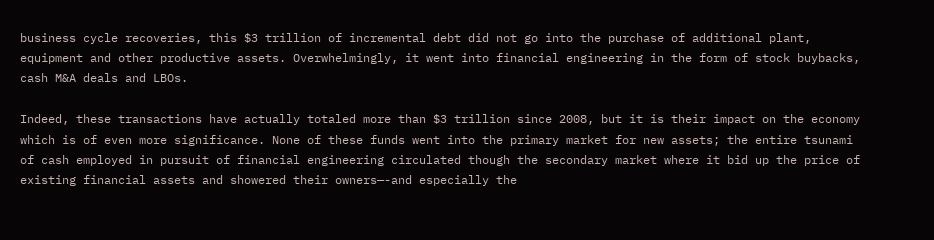business cycle recoveries, this $3 trillion of incremental debt did not go into the purchase of additional plant, equipment and other productive assets. Overwhelmingly, it went into financial engineering in the form of stock buybacks, cash M&A deals and LBOs.

Indeed, these transactions have actually totaled more than $3 trillion since 2008, but it is their impact on the economy which is of even more significance. None of these funds went into the primary market for new assets; the entire tsunami of cash employed in pursuit of financial engineering circulated though the secondary market where it bid up the price of existing financial assets and showered their owners—-and especially the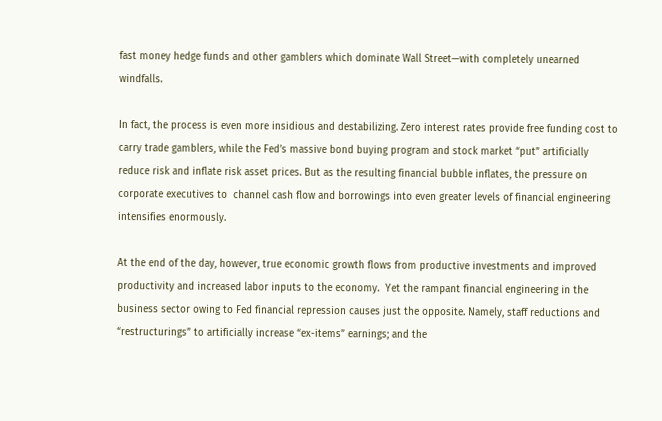fast money hedge funds and other gamblers which dominate Wall Street—with completely unearned windfalls.

In fact, the process is even more insidious and destabilizing. Zero interest rates provide free funding cost to carry trade gamblers, while the Fed’s massive bond buying program and stock market “put” artificially reduce risk and inflate risk asset prices. But as the resulting financial bubble inflates, the pressure on corporate executives to  channel cash flow and borrowings into even greater levels of financial engineering intensifies enormously.

At the end of the day, however, true economic growth flows from productive investments and improved productivity and increased labor inputs to the economy.  Yet the rampant financial engineering in the business sector owing to Fed financial repression causes just the opposite. Namely, staff reductions and “restructurings” to artificially increase “ex-items” earnings; and the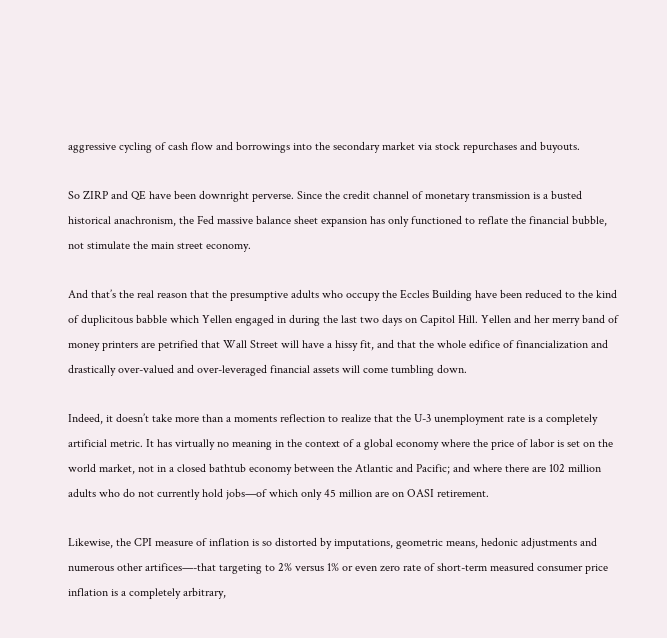aggressive cycling of cash flow and borrowings into the secondary market via stock repurchases and buyouts.

So ZIRP and QE have been downright perverse. Since the credit channel of monetary transmission is a busted historical anachronism, the Fed massive balance sheet expansion has only functioned to reflate the financial bubble, not stimulate the main street economy.

And that’s the real reason that the presumptive adults who occupy the Eccles Building have been reduced to the kind of duplicitous babble which Yellen engaged in during the last two days on Capitol Hill. Yellen and her merry band of money printers are petrified that Wall Street will have a hissy fit, and that the whole edifice of financialization and drastically over-valued and over-leveraged financial assets will come tumbling down.

Indeed, it doesn’t take more than a moments reflection to realize that the U-3 unemployment rate is a completely artificial metric. It has virtually no meaning in the context of a global economy where the price of labor is set on the world market, not in a closed bathtub economy between the Atlantic and Pacific; and where there are 102 million adults who do not currently hold jobs—of which only 45 million are on OASI retirement.

Likewise, the CPI measure of inflation is so distorted by imputations, geometric means, hedonic adjustments and numerous other artifices—-that targeting to 2% versus 1% or even zero rate of short-term measured consumer price inflation is a completely arbitrary,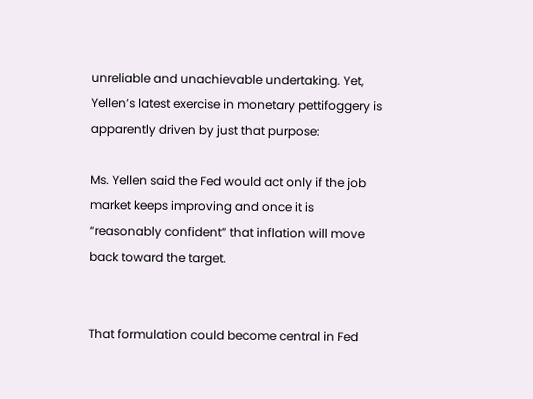unreliable and unachievable undertaking. Yet, Yellen’s latest exercise in monetary pettifoggery is apparently driven by just that purpose:

Ms. Yellen said the Fed would act only if the job market keeps improving and once it is “reasonably confident” that inflation will move back toward the target.


That formulation could become central in Fed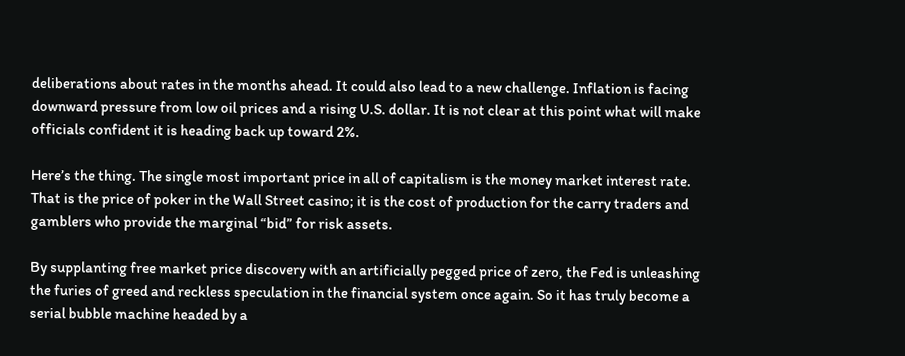deliberations about rates in the months ahead. It could also lead to a new challenge. Inflation is facing downward pressure from low oil prices and a rising U.S. dollar. It is not clear at this point what will make officials confident it is heading back up toward 2%.

Here’s the thing. The single most important price in all of capitalism is the money market interest rate. That is the price of poker in the Wall Street casino; it is the cost of production for the carry traders and gamblers who provide the marginal “bid” for risk assets.

By supplanting free market price discovery with an artificially pegged price of zero, the Fed is unleashing the furies of greed and reckless speculation in the financial system once again. So it has truly become a serial bubble machine headed by a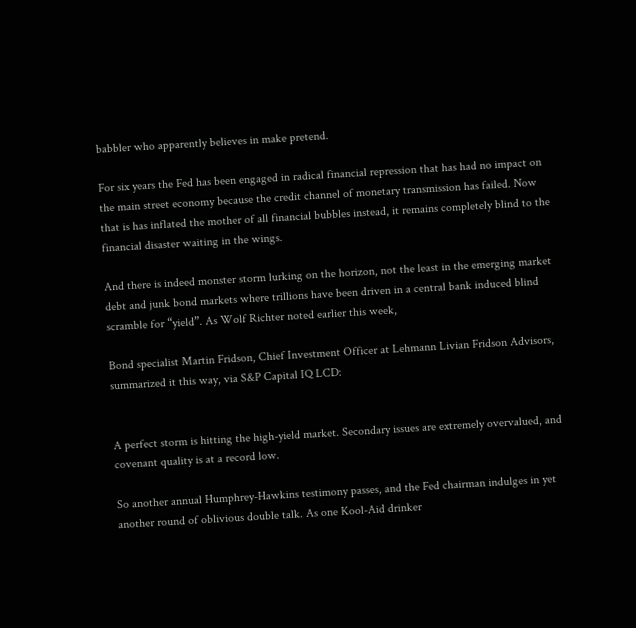babbler who apparently believes in make pretend.

For six years the Fed has been engaged in radical financial repression that has had no impact on the main street economy because the credit channel of monetary transmission has failed. Now that is has inflated the mother of all financial bubbles instead, it remains completely blind to the financial disaster waiting in the wings.

And there is indeed monster storm lurking on the horizon, not the least in the emerging market debt and junk bond markets where trillions have been driven in a central bank induced blind scramble for “yield”. As Wolf Richter noted earlier this week,

Bond specialist Martin Fridson, Chief Investment Officer at Lehmann Livian Fridson Advisors, summarized it this way, via S&P Capital IQ LCD:


A perfect storm is hitting the high-yield market. Secondary issues are extremely overvalued, and covenant quality is at a record low.

So another annual Humphrey-Hawkins testimony passes, and the Fed chairman indulges in yet another round of oblivious double talk. As one Kool-Aid drinker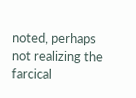noted, perhaps not realizing the farcical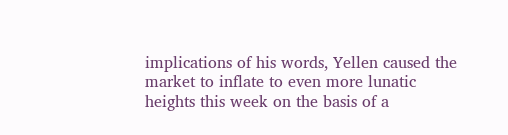implications of his words, Yellen caused the market to inflate to even more lunatic heights this week on the basis of a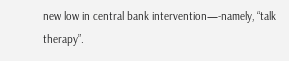new low in central bank intervention—-namely, “talk therapy”.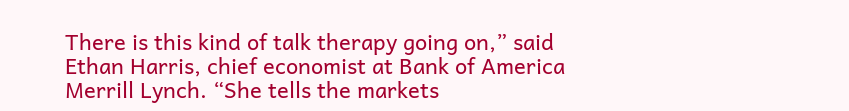There is this kind of talk therapy going on,” said Ethan Harris, chief economist at Bank of America Merrill Lynch. “She tells the markets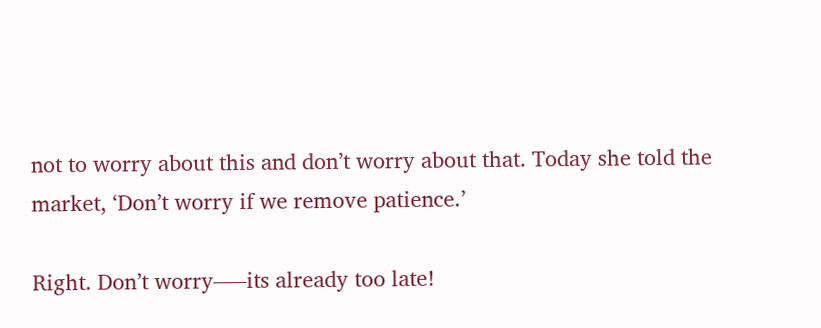not to worry about this and don’t worry about that. Today she told the market, ‘Don’t worry if we remove patience.’

Right. Don’t worry—–its already too late!